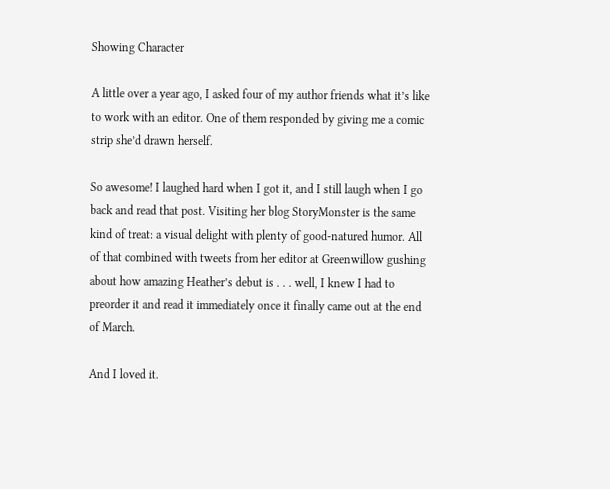Showing Character

A little over a year ago, I asked four of my author friends what it’s like to work with an editor. One of them responded by giving me a comic strip she’d drawn herself.

So awesome! I laughed hard when I got it, and I still laugh when I go back and read that post. Visiting her blog StoryMonster is the same kind of treat: a visual delight with plenty of good-natured humor. All of that combined with tweets from her editor at Greenwillow gushing about how amazing Heather’s debut is . . . well, I knew I had to preorder it and read it immediately once it finally came out at the end of March.

And I loved it.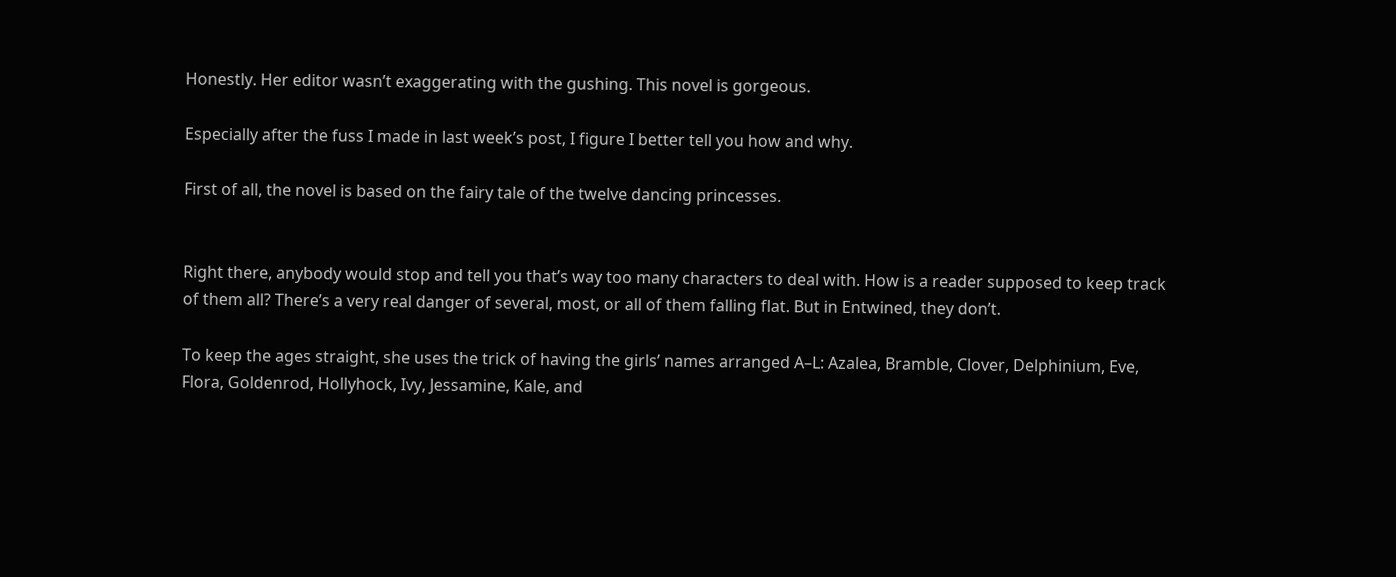Honestly. Her editor wasn’t exaggerating with the gushing. This novel is gorgeous.

Especially after the fuss I made in last week’s post, I figure I better tell you how and why.

First of all, the novel is based on the fairy tale of the twelve dancing princesses.


Right there, anybody would stop and tell you that’s way too many characters to deal with. How is a reader supposed to keep track of them all? There’s a very real danger of several, most, or all of them falling flat. But in Entwined, they don’t.

To keep the ages straight, she uses the trick of having the girls’ names arranged A–L: Azalea, Bramble, Clover, Delphinium, Eve, Flora, Goldenrod, Hollyhock, Ivy, Jessamine, Kale, and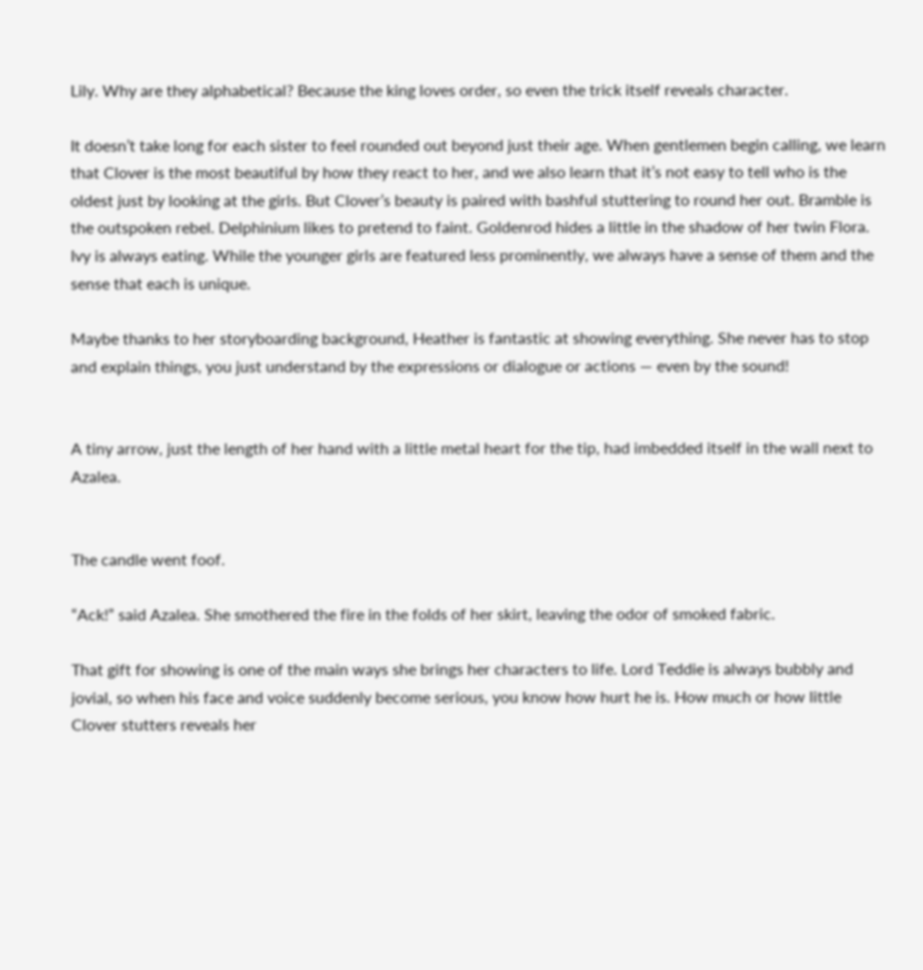Lily. Why are they alphabetical? Because the king loves order, so even the trick itself reveals character.

It doesn’t take long for each sister to feel rounded out beyond just their age. When gentlemen begin calling, we learn that Clover is the most beautiful by how they react to her, and we also learn that it’s not easy to tell who is the oldest just by looking at the girls. But Clover’s beauty is paired with bashful stuttering to round her out. Bramble is the outspoken rebel. Delphinium likes to pretend to faint. Goldenrod hides a little in the shadow of her twin Flora. Ivy is always eating. While the younger girls are featured less prominently, we always have a sense of them and the sense that each is unique.

Maybe thanks to her storyboarding background, Heather is fantastic at showing everything. She never has to stop and explain things, you just understand by the expressions or dialogue or actions — even by the sound!


A tiny arrow, just the length of her hand with a little metal heart for the tip, had imbedded itself in the wall next to Azalea.


The candle went foof.

“Ack!” said Azalea. She smothered the fire in the folds of her skirt, leaving the odor of smoked fabric.

That gift for showing is one of the main ways she brings her characters to life. Lord Teddie is always bubbly and jovial, so when his face and voice suddenly become serious, you know how hurt he is. How much or how little Clover stutters reveals her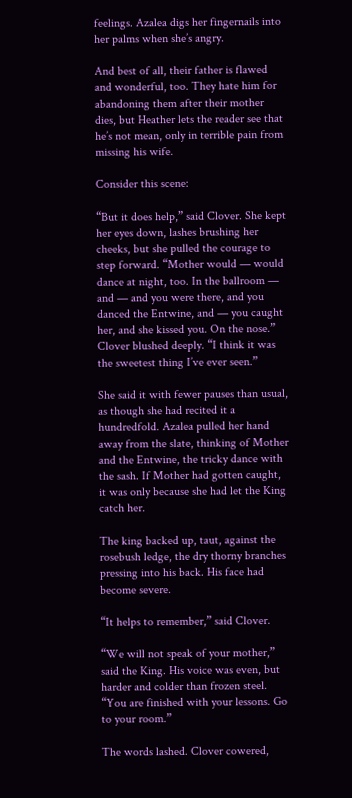feelings. Azalea digs her fingernails into her palms when she’s angry.

And best of all, their father is flawed and wonderful, too. They hate him for abandoning them after their mother dies, but Heather lets the reader see that he’s not mean, only in terrible pain from missing his wife.

Consider this scene:

“But it does help,” said Clover. She kept her eyes down, lashes brushing her cheeks, but she pulled the courage to step forward. “Mother would — would dance at night, too. In the ballroom — and — and you were there, and you danced the Entwine, and — you caught her, and she kissed you. On the nose.” Clover blushed deeply. “I think it was the sweetest thing I’ve ever seen.”

She said it with fewer pauses than usual, as though she had recited it a hundredfold. Azalea pulled her hand away from the slate, thinking of Mother and the Entwine, the tricky dance with the sash. If Mother had gotten caught, it was only because she had let the King catch her.

The king backed up, taut, against the rosebush ledge, the dry thorny branches pressing into his back. His face had become severe.

“It helps to remember,” said Clover.

“We will not speak of your mother,” said the King. His voice was even, but harder and colder than frozen steel. “You are finished with your lessons. Go to your room.”

The words lashed. Clover cowered,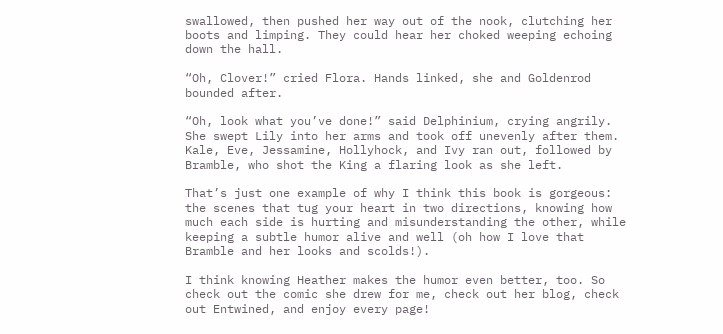swallowed, then pushed her way out of the nook, clutching her boots and limping. They could hear her choked weeping echoing down the hall.

“Oh, Clover!” cried Flora. Hands linked, she and Goldenrod bounded after.

“Oh, look what you’ve done!” said Delphinium, crying angrily. She swept Lily into her arms and took off unevenly after them. Kale, Eve, Jessamine, Hollyhock, and Ivy ran out, followed by Bramble, who shot the King a flaring look as she left.

That’s just one example of why I think this book is gorgeous: the scenes that tug your heart in two directions, knowing how much each side is hurting and misunderstanding the other, while keeping a subtle humor alive and well (oh how I love that Bramble and her looks and scolds!).

I think knowing Heather makes the humor even better, too. So check out the comic she drew for me, check out her blog, check out Entwined, and enjoy every page!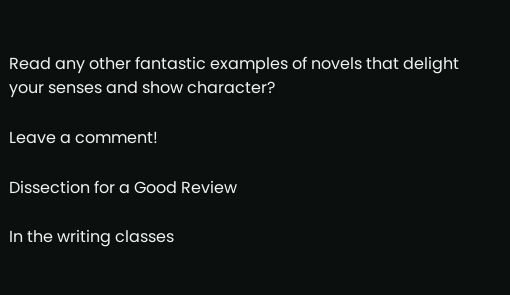Read any other fantastic examples of novels that delight your senses and show character?

Leave a comment!

Dissection for a Good Review

In the writing classes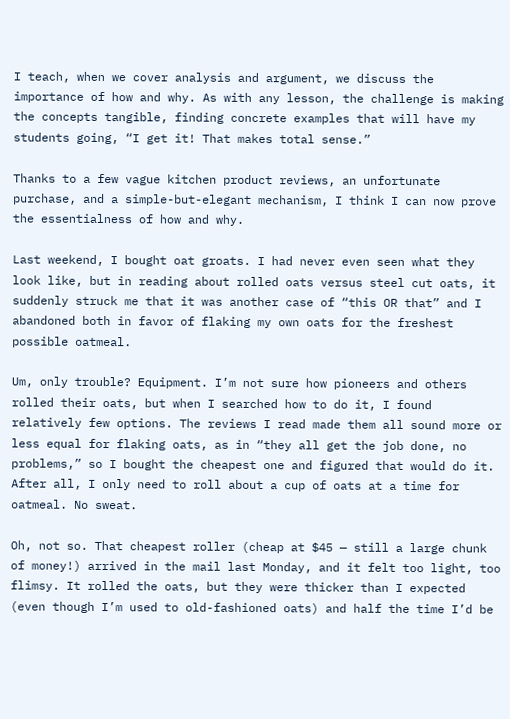I teach, when we cover analysis and argument, we discuss the importance of how and why. As with any lesson, the challenge is making the concepts tangible, finding concrete examples that will have my students going, “I get it! That makes total sense.”

Thanks to a few vague kitchen product reviews, an unfortunate purchase, and a simple-but-elegant mechanism, I think I can now prove the essentialness of how and why.

Last weekend, I bought oat groats. I had never even seen what they look like, but in reading about rolled oats versus steel cut oats, it suddenly struck me that it was another case of “this OR that” and I abandoned both in favor of flaking my own oats for the freshest possible oatmeal.

Um, only trouble? Equipment. I’m not sure how pioneers and others rolled their oats, but when I searched how to do it, I found relatively few options. The reviews I read made them all sound more or less equal for flaking oats, as in “they all get the job done, no problems,” so I bought the cheapest one and figured that would do it. After all, I only need to roll about a cup of oats at a time for oatmeal. No sweat.

Oh, not so. That cheapest roller (cheap at $45 — still a large chunk of money!) arrived in the mail last Monday, and it felt too light, too flimsy. It rolled the oats, but they were thicker than I expected (even though I’m used to old-fashioned oats) and half the time I’d be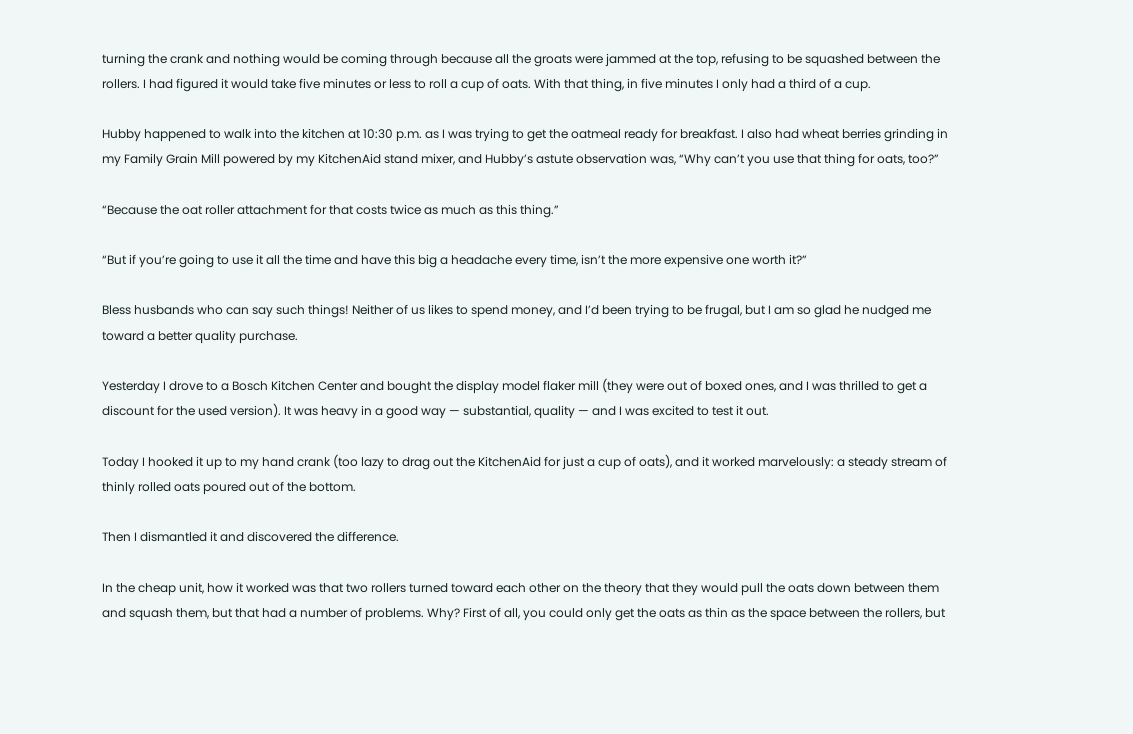turning the crank and nothing would be coming through because all the groats were jammed at the top, refusing to be squashed between the rollers. I had figured it would take five minutes or less to roll a cup of oats. With that thing, in five minutes I only had a third of a cup.

Hubby happened to walk into the kitchen at 10:30 p.m. as I was trying to get the oatmeal ready for breakfast. I also had wheat berries grinding in my Family Grain Mill powered by my KitchenAid stand mixer, and Hubby’s astute observation was, “Why can’t you use that thing for oats, too?”

“Because the oat roller attachment for that costs twice as much as this thing.”

“But if you’re going to use it all the time and have this big a headache every time, isn’t the more expensive one worth it?”

Bless husbands who can say such things! Neither of us likes to spend money, and I’d been trying to be frugal, but I am so glad he nudged me toward a better quality purchase.

Yesterday I drove to a Bosch Kitchen Center and bought the display model flaker mill (they were out of boxed ones, and I was thrilled to get a discount for the used version). It was heavy in a good way — substantial, quality — and I was excited to test it out.

Today I hooked it up to my hand crank (too lazy to drag out the KitchenAid for just a cup of oats), and it worked marvelously: a steady stream of thinly rolled oats poured out of the bottom.

Then I dismantled it and discovered the difference.

In the cheap unit, how it worked was that two rollers turned toward each other on the theory that they would pull the oats down between them and squash them, but that had a number of problems. Why? First of all, you could only get the oats as thin as the space between the rollers, but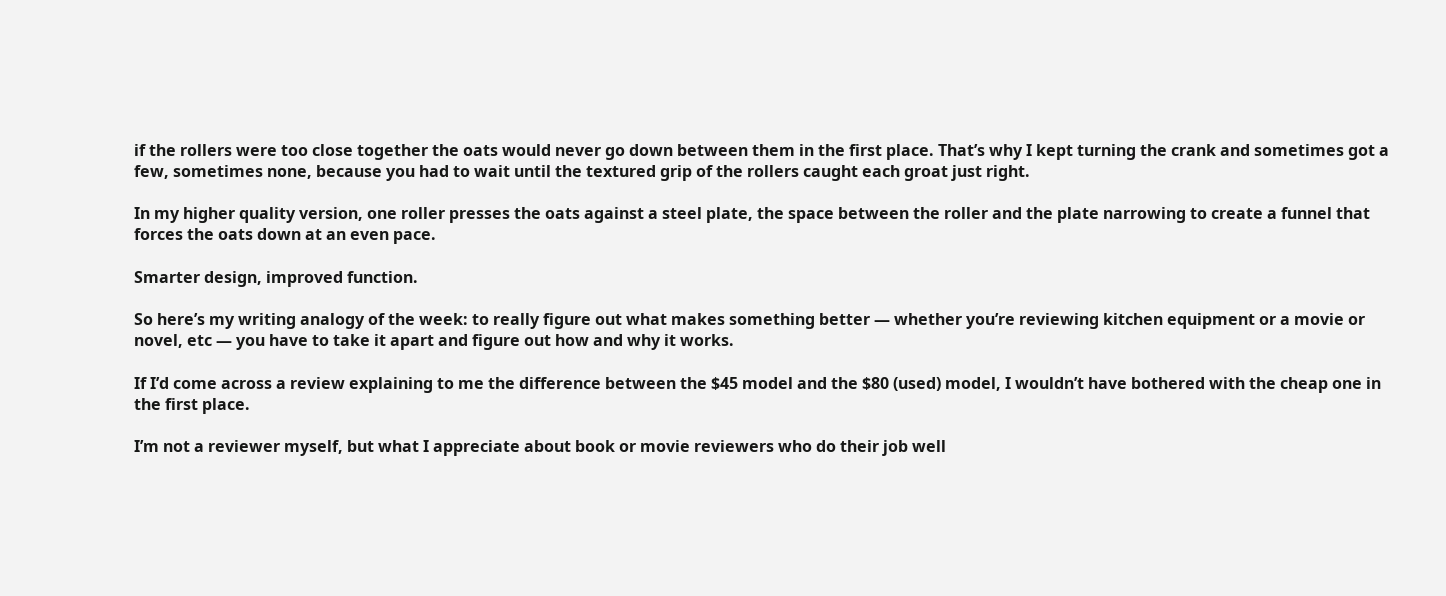if the rollers were too close together the oats would never go down between them in the first place. That’s why I kept turning the crank and sometimes got a few, sometimes none, because you had to wait until the textured grip of the rollers caught each groat just right.

In my higher quality version, one roller presses the oats against a steel plate, the space between the roller and the plate narrowing to create a funnel that forces the oats down at an even pace.

Smarter design, improved function.

So here’s my writing analogy of the week: to really figure out what makes something better — whether you’re reviewing kitchen equipment or a movie or novel, etc — you have to take it apart and figure out how and why it works.

If I’d come across a review explaining to me the difference between the $45 model and the $80 (used) model, I wouldn’t have bothered with the cheap one in the first place.

I’m not a reviewer myself, but what I appreciate about book or movie reviewers who do their job well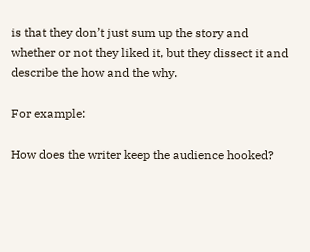is that they don’t just sum up the story and whether or not they liked it, but they dissect it and describe the how and the why.

For example:

How does the writer keep the audience hooked?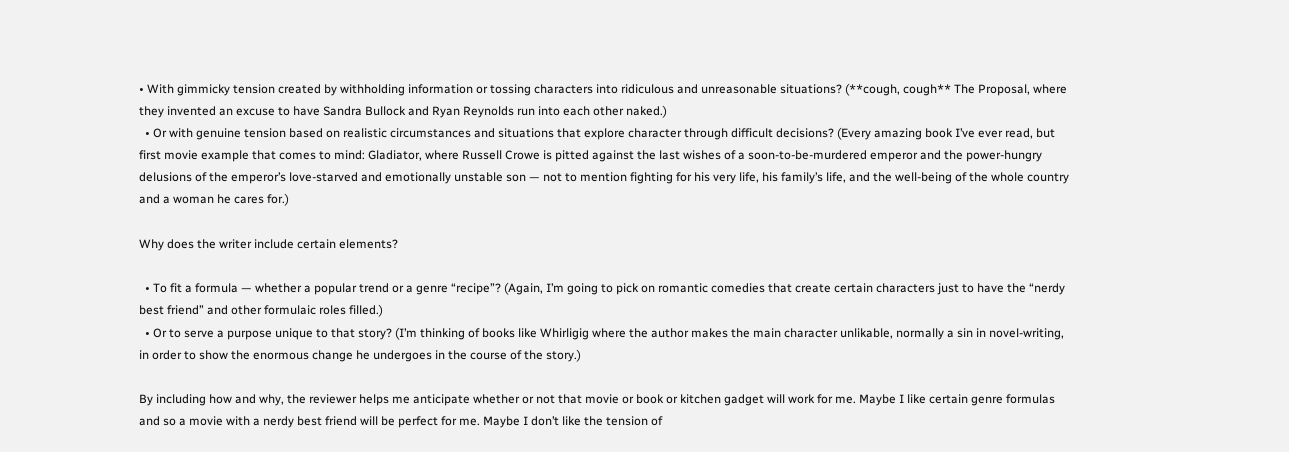• With gimmicky tension created by withholding information or tossing characters into ridiculous and unreasonable situations? (**cough, cough** The Proposal, where they invented an excuse to have Sandra Bullock and Ryan Reynolds run into each other naked.)
  • Or with genuine tension based on realistic circumstances and situations that explore character through difficult decisions? (Every amazing book I’ve ever read, but first movie example that comes to mind: Gladiator, where Russell Crowe is pitted against the last wishes of a soon-to-be-murdered emperor and the power-hungry delusions of the emperor’s love-starved and emotionally unstable son — not to mention fighting for his very life, his family’s life, and the well-being of the whole country and a woman he cares for.)

Why does the writer include certain elements?

  • To fit a formula — whether a popular trend or a genre “recipe”? (Again, I’m going to pick on romantic comedies that create certain characters just to have the “nerdy best friend” and other formulaic roles filled.)
  • Or to serve a purpose unique to that story? (I’m thinking of books like Whirligig where the author makes the main character unlikable, normally a sin in novel-writing, in order to show the enormous change he undergoes in the course of the story.)

By including how and why, the reviewer helps me anticipate whether or not that movie or book or kitchen gadget will work for me. Maybe I like certain genre formulas and so a movie with a nerdy best friend will be perfect for me. Maybe I don’t like the tension of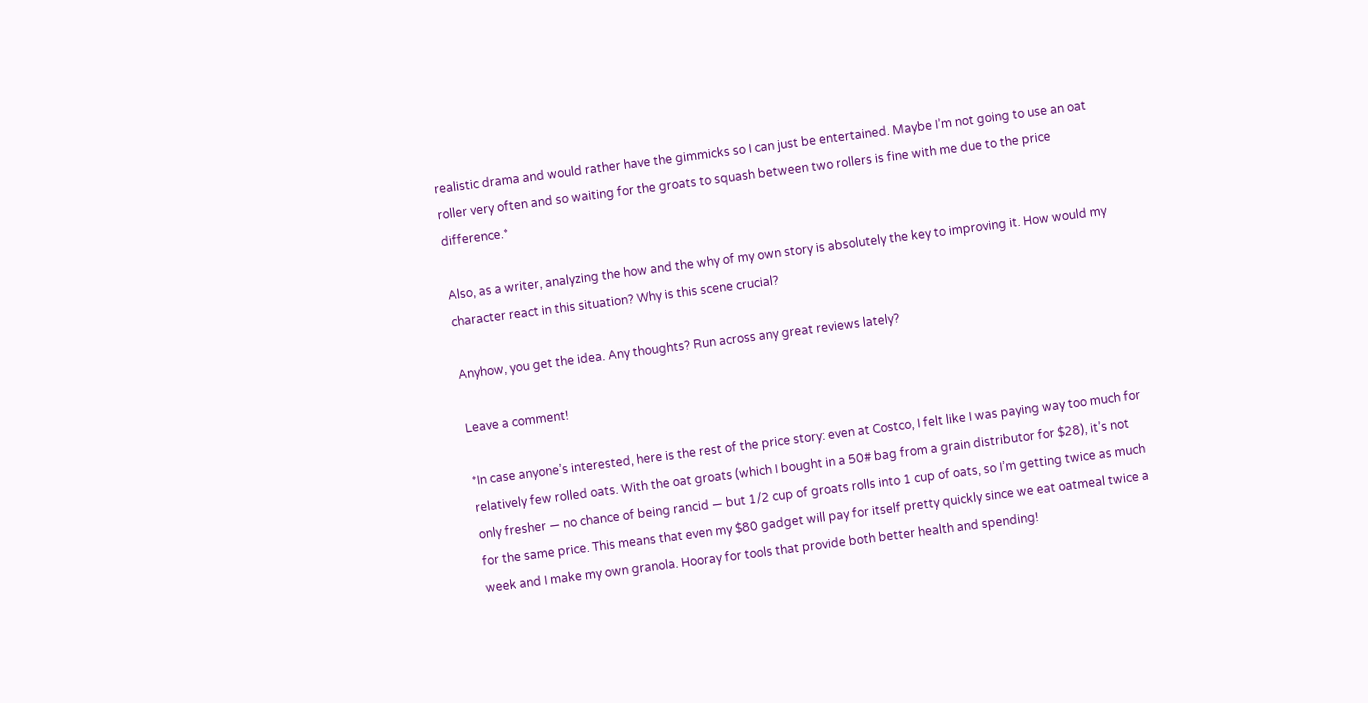realistic drama and would rather have the gimmicks so I can just be entertained. Maybe I’m not going to use an oat roller very often and so waiting for the groats to squash between two rollers is fine with me due to the price difference.*

Also, as a writer, analyzing the how and the why of my own story is absolutely the key to improving it. How would my character react in this situation? Why is this scene crucial?

Anyhow, you get the idea. Any thoughts? Run across any great reviews lately?

Leave a comment!

*In case anyone’s interested, here is the rest of the price story: even at Costco, I felt like I was paying way too much for relatively few rolled oats. With the oat groats (which I bought in a 50# bag from a grain distributor for $28), it’s not only fresher — no chance of being rancid — but 1/2 cup of groats rolls into 1 cup of oats, so I’m getting twice as much for the same price. This means that even my $80 gadget will pay for itself pretty quickly since we eat oatmeal twice a week and I make my own granola. Hooray for tools that provide both better health and spending!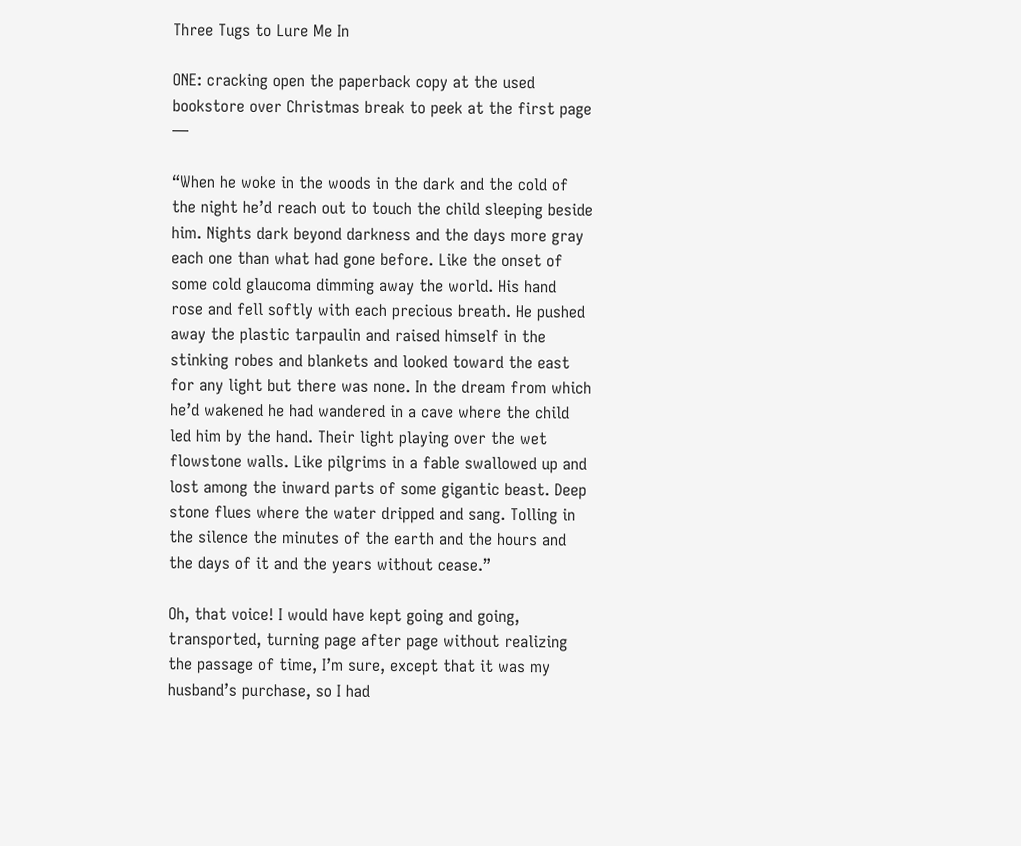Three Tugs to Lure Me In

ONE: cracking open the paperback copy at the used bookstore over Christmas break to peek at the first page —

“When he woke in the woods in the dark and the cold of the night he’d reach out to touch the child sleeping beside him. Nights dark beyond darkness and the days more gray each one than what had gone before. Like the onset of some cold glaucoma dimming away the world. His hand rose and fell softly with each precious breath. He pushed away the plastic tarpaulin and raised himself in the stinking robes and blankets and looked toward the east for any light but there was none. In the dream from which he’d wakened he had wandered in a cave where the child led him by the hand. Their light playing over the wet flowstone walls. Like pilgrims in a fable swallowed up and lost among the inward parts of some gigantic beast. Deep stone flues where the water dripped and sang. Tolling in the silence the minutes of the earth and the hours and the days of it and the years without cease.”

Oh, that voice! I would have kept going and going, transported, turning page after page without realizing the passage of time, I’m sure, except that it was my husband’s purchase, so I had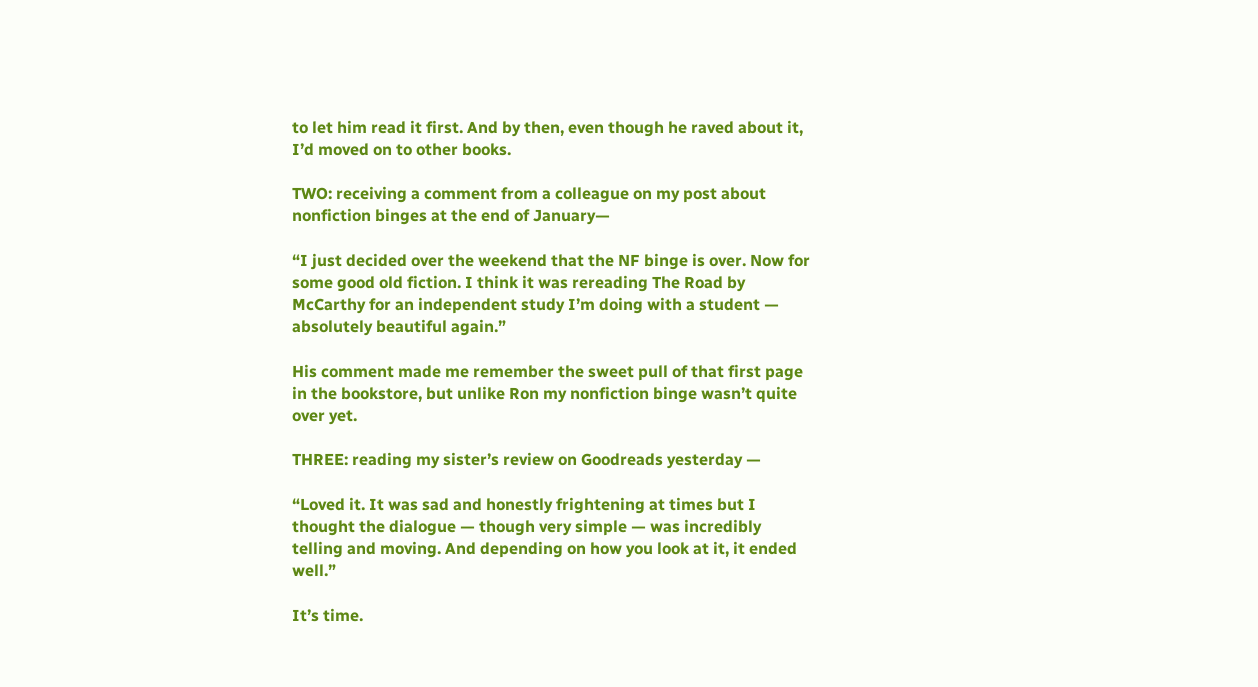to let him read it first. And by then, even though he raved about it, I’d moved on to other books.

TWO: receiving a comment from a colleague on my post about nonfiction binges at the end of January—

“I just decided over the weekend that the NF binge is over. Now for some good old fiction. I think it was rereading The Road by McCarthy for an independent study I’m doing with a student — absolutely beautiful again.”

His comment made me remember the sweet pull of that first page in the bookstore, but unlike Ron my nonfiction binge wasn’t quite over yet.

THREE: reading my sister’s review on Goodreads yesterday —

“Loved it. It was sad and honestly frightening at times but I thought the dialogue — though very simple — was incredibly telling and moving. And depending on how you look at it, it ended well.”

It’s time.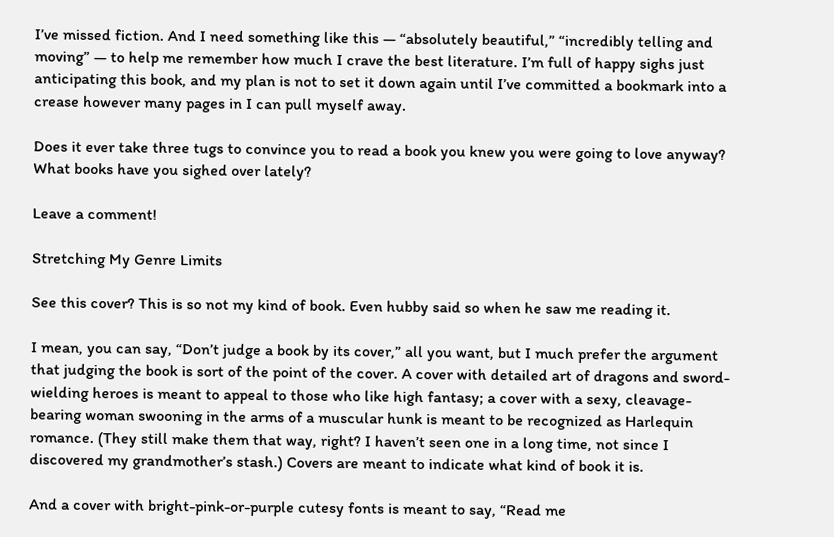I’ve missed fiction. And I need something like this — “absolutely beautiful,” “incredibly telling and moving” — to help me remember how much I crave the best literature. I’m full of happy sighs just anticipating this book, and my plan is not to set it down again until I’ve committed a bookmark into a crease however many pages in I can pull myself away.

Does it ever take three tugs to convince you to read a book you knew you were going to love anyway? What books have you sighed over lately?

Leave a comment!

Stretching My Genre Limits

See this cover? This is so not my kind of book. Even hubby said so when he saw me reading it.

I mean, you can say, “Don’t judge a book by its cover,” all you want, but I much prefer the argument that judging the book is sort of the point of the cover. A cover with detailed art of dragons and sword-wielding heroes is meant to appeal to those who like high fantasy; a cover with a sexy, cleavage-bearing woman swooning in the arms of a muscular hunk is meant to be recognized as Harlequin romance. (They still make them that way, right? I haven’t seen one in a long time, not since I discovered my grandmother’s stash.) Covers are meant to indicate what kind of book it is.

And a cover with bright-pink-or-purple cutesy fonts is meant to say, “Read me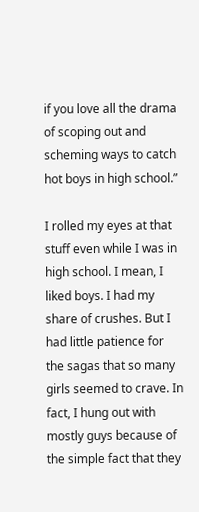if you love all the drama of scoping out and scheming ways to catch hot boys in high school.”

I rolled my eyes at that stuff even while I was in high school. I mean, I liked boys. I had my share of crushes. But I had little patience for the sagas that so many girls seemed to crave. In fact, I hung out with mostly guys because of the simple fact that they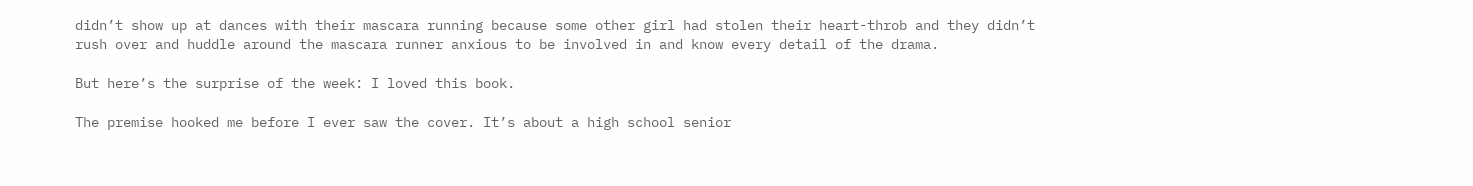didn’t show up at dances with their mascara running because some other girl had stolen their heart-throb and they didn’t rush over and huddle around the mascara runner anxious to be involved in and know every detail of the drama.

But here’s the surprise of the week: I loved this book.

The premise hooked me before I ever saw the cover. It’s about a high school senior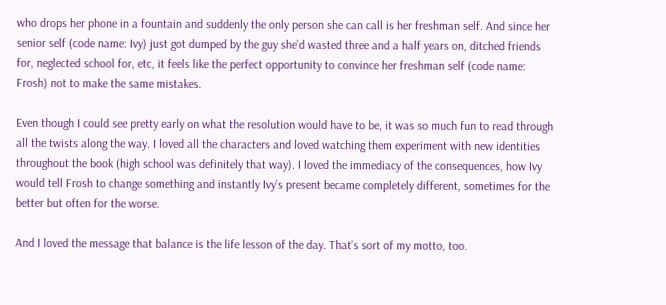who drops her phone in a fountain and suddenly the only person she can call is her freshman self. And since her senior self (code name: Ivy) just got dumped by the guy she’d wasted three and a half years on, ditched friends for, neglected school for, etc, it feels like the perfect opportunity to convince her freshman self (code name: Frosh) not to make the same mistakes.

Even though I could see pretty early on what the resolution would have to be, it was so much fun to read through all the twists along the way. I loved all the characters and loved watching them experiment with new identities throughout the book (high school was definitely that way). I loved the immediacy of the consequences, how Ivy would tell Frosh to change something and instantly Ivy’s present became completely different, sometimes for the better but often for the worse.

And I loved the message that balance is the life lesson of the day. That’s sort of my motto, too.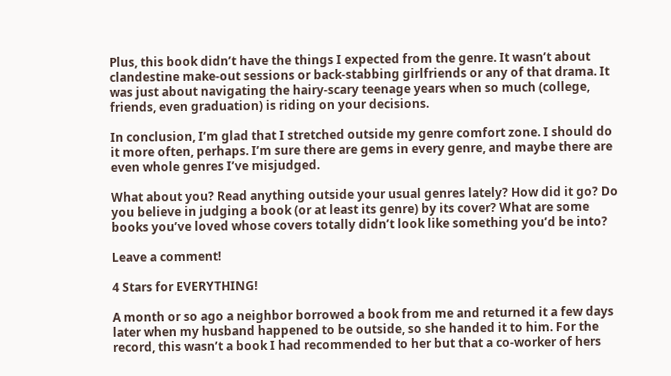Plus, this book didn’t have the things I expected from the genre. It wasn’t about clandestine make-out sessions or back-stabbing girlfriends or any of that drama. It was just about navigating the hairy-scary teenage years when so much (college, friends, even graduation) is riding on your decisions.

In conclusion, I’m glad that I stretched outside my genre comfort zone. I should do it more often, perhaps. I’m sure there are gems in every genre, and maybe there are even whole genres I’ve misjudged.

What about you? Read anything outside your usual genres lately? How did it go? Do you believe in judging a book (or at least its genre) by its cover? What are some books you’ve loved whose covers totally didn’t look like something you’d be into?

Leave a comment!

4 Stars for EVERYTHING!

A month or so ago a neighbor borrowed a book from me and returned it a few days later when my husband happened to be outside, so she handed it to him. For the record, this wasn’t a book I had recommended to her but that a co-worker of hers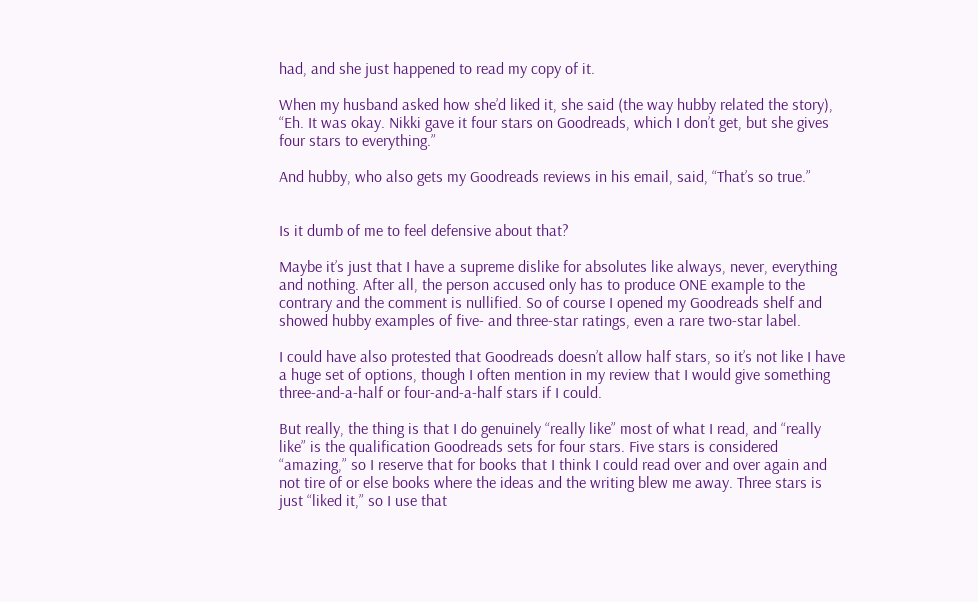had, and she just happened to read my copy of it.

When my husband asked how she’d liked it, she said (the way hubby related the story), “Eh. It was okay. Nikki gave it four stars on Goodreads, which I don’t get, but she gives four stars to everything.”

And hubby, who also gets my Goodreads reviews in his email, said, “That’s so true.”


Is it dumb of me to feel defensive about that?

Maybe it’s just that I have a supreme dislike for absolutes like always, never, everything and nothing. After all, the person accused only has to produce ONE example to the contrary and the comment is nullified. So of course I opened my Goodreads shelf and showed hubby examples of five- and three-star ratings, even a rare two-star label.

I could have also protested that Goodreads doesn’t allow half stars, so it’s not like I have a huge set of options, though I often mention in my review that I would give something three-and-a-half or four-and-a-half stars if I could.

But really, the thing is that I do genuinely “really like” most of what I read, and “really like” is the qualification Goodreads sets for four stars. Five stars is considered “amazing,” so I reserve that for books that I think I could read over and over again and not tire of or else books where the ideas and the writing blew me away. Three stars is just “liked it,” so I use that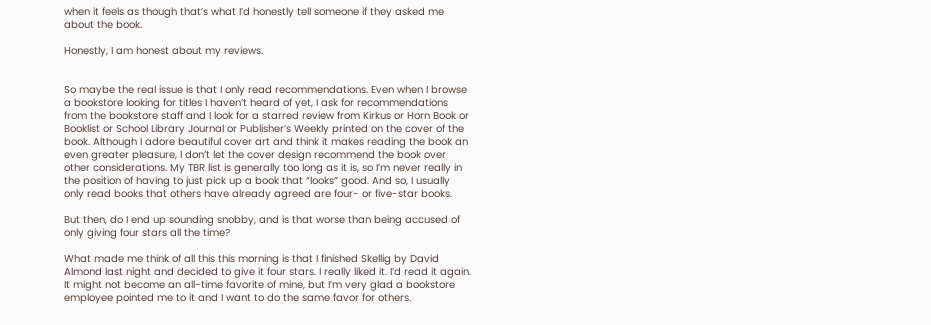when it feels as though that’s what I’d honestly tell someone if they asked me about the book.

Honestly, I am honest about my reviews.


So maybe the real issue is that I only read recommendations. Even when I browse a bookstore looking for titles I haven’t heard of yet, I ask for recommendations from the bookstore staff and I look for a starred review from Kirkus or Horn Book or Booklist or School Library Journal or Publisher’s Weekly printed on the cover of the book. Although I adore beautiful cover art and think it makes reading the book an even greater pleasure, I don’t let the cover design recommend the book over other considerations. My TBR list is generally too long as it is, so I’m never really in the position of having to just pick up a book that “looks” good. And so, I usually only read books that others have already agreed are four- or five-star books.

But then, do I end up sounding snobby, and is that worse than being accused of only giving four stars all the time?

What made me think of all this this morning is that I finished Skellig by David Almond last night and decided to give it four stars. I really liked it. I’d read it again. It might not become an all-time favorite of mine, but I’m very glad a bookstore employee pointed me to it and I want to do the same favor for others.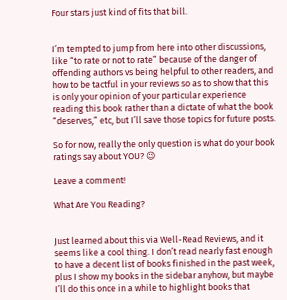Four stars just kind of fits that bill.


I’m tempted to jump from here into other discussions, like “to rate or not to rate” because of the danger of offending authors vs being helpful to other readers, and how to be tactful in your reviews so as to show that this is only your opinion of your particular experience reading this book rather than a dictate of what the book “deserves,” etc, but I’ll save those topics for future posts.

So for now, really the only question is what do your book ratings say about YOU? 😉

Leave a comment!

What Are You Reading?


Just learned about this via Well-Read Reviews, and it seems like a cool thing. I don’t read nearly fast enough to have a decent list of books finished in the past week, plus I show my books in the sidebar anyhow, but maybe I’ll do this once in a while to highlight books that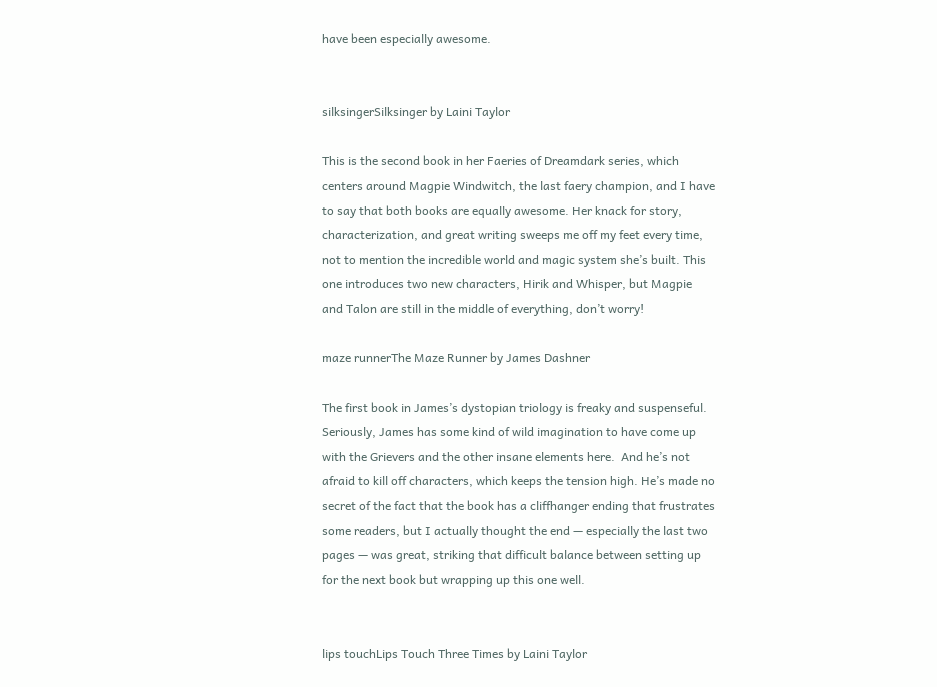have been especially awesome.


silksingerSilksinger by Laini Taylor

This is the second book in her Faeries of Dreamdark series, which centers around Magpie Windwitch, the last faery champion, and I have to say that both books are equally awesome. Her knack for story, characterization, and great writing sweeps me off my feet every time, not to mention the incredible world and magic system she’s built. This one introduces two new characters, Hirik and Whisper, but Magpie and Talon are still in the middle of everything, don’t worry!

maze runnerThe Maze Runner by James Dashner

The first book in James’s dystopian triology is freaky and suspenseful. Seriously, James has some kind of wild imagination to have come up with the Grievers and the other insane elements here.  And he’s not afraid to kill off characters, which keeps the tension high. He’s made no secret of the fact that the book has a cliffhanger ending that frustrates some readers, but I actually thought the end — especially the last two pages — was great, striking that difficult balance between setting up for the next book but wrapping up this one well.


lips touchLips Touch Three Times by Laini Taylor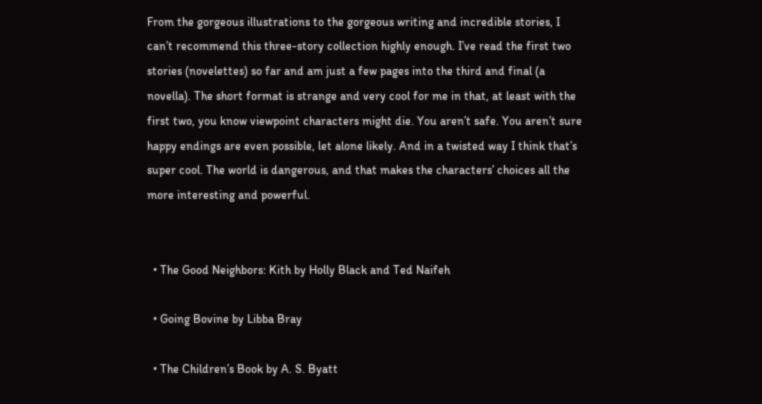From the gorgeous illustrations to the gorgeous writing and incredible stories, I can’t recommend this three-story collection highly enough. I’ve read the first two stories (novelettes) so far and am just a few pages into the third and final (a novella). The short format is strange and very cool for me in that, at least with the first two, you know viewpoint characters might die. You aren’t safe. You aren’t sure happy endings are even possible, let alone likely. And in a twisted way I think that’s super cool. The world is dangerous, and that makes the characters’ choices all the more interesting and powerful.


  • The Good Neighbors: Kith by Holly Black and Ted Naifeh

  • Going Bovine by Libba Bray

  • The Children’s Book by A. S. Byatt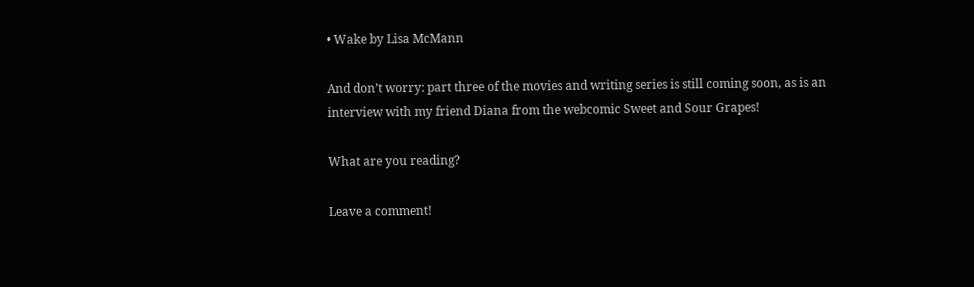• Wake by Lisa McMann

And don’t worry: part three of the movies and writing series is still coming soon, as is an interview with my friend Diana from the webcomic Sweet and Sour Grapes!

What are you reading?

Leave a comment!